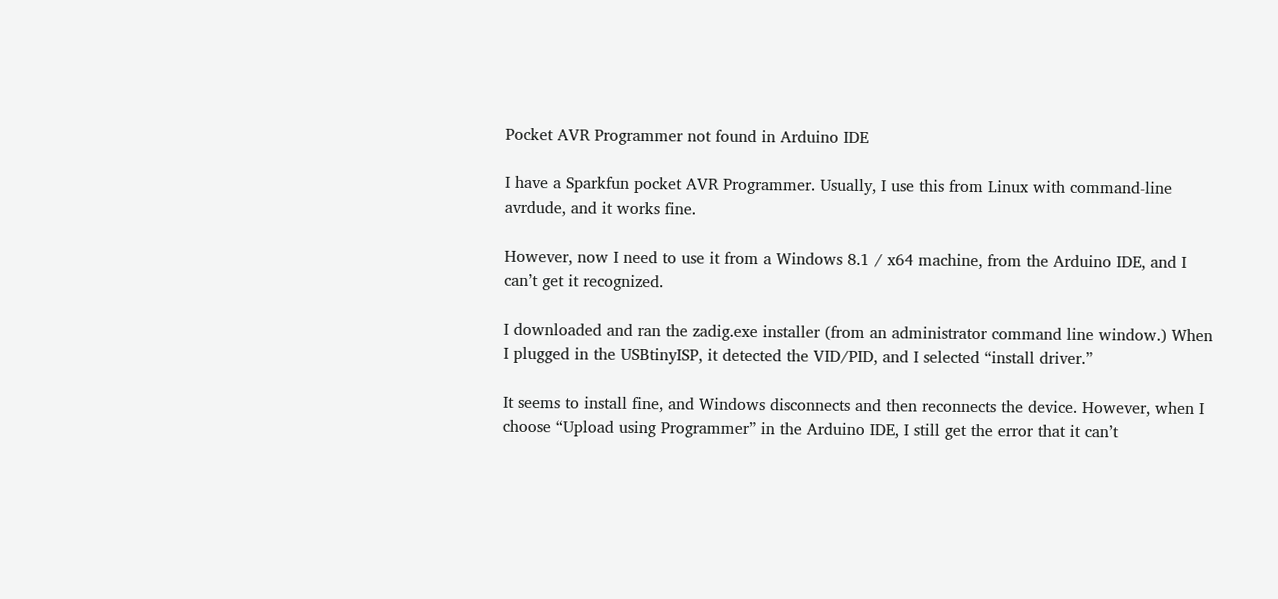Pocket AVR Programmer not found in Arduino IDE

I have a Sparkfun pocket AVR Programmer. Usually, I use this from Linux with command-line avrdude, and it works fine.

However, now I need to use it from a Windows 8.1 / x64 machine, from the Arduino IDE, and I can’t get it recognized.

I downloaded and ran the zadig.exe installer (from an administrator command line window.) When I plugged in the USBtinyISP, it detected the VID/PID, and I selected “install driver.”

It seems to install fine, and Windows disconnects and then reconnects the device. However, when I choose “Upload using Programmer” in the Arduino IDE, I still get the error that it can’t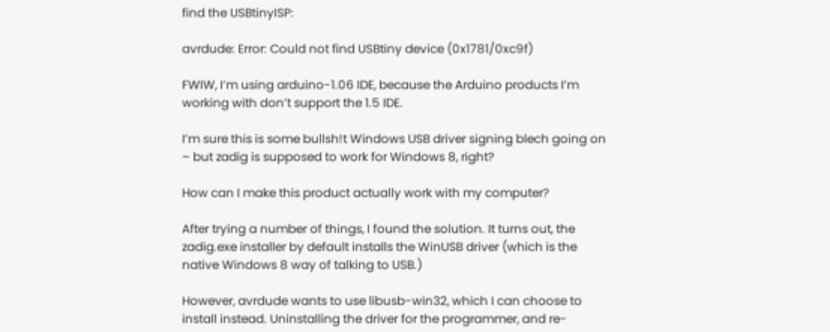find the USBtinyISP:

avrdude: Error: Could not find USBtiny device (0x1781/0xc9f)

FWIW, I’m using arduino-1.06 IDE, because the Arduino products I’m working with don’t support the 1.5 IDE.

I’m sure this is some bullsh!t Windows USB driver signing blech going on – but zadig is supposed to work for Windows 8, right?

How can I make this product actually work with my computer?

After trying a number of things, I found the solution. It turns out, the zadig.exe installer by default installs the WinUSB driver (which is the native Windows 8 way of talking to USB.)

However, avrdude wants to use libusb-win32, which I can choose to install instead. Uninstalling the driver for the programmer, and re-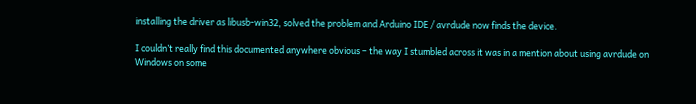installing the driver as libusb-win32, solved the problem and Arduino IDE / avrdude now finds the device.

I couldn’t really find this documented anywhere obvious – the way I stumbled across it was in a mention about using avrdude on Windows on some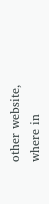other website, where in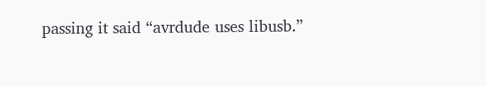passing it said “avrdude uses libusb.”